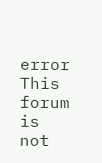error This forum is not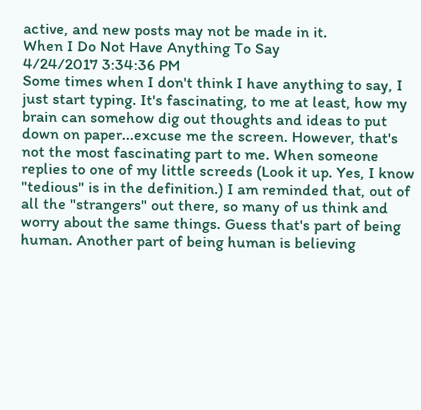active, and new posts may not be made in it.
When I Do Not Have Anything To Say
4/24/2017 3:34:36 PM
Some times when I don't think I have anything to say, I just start typing. It's fascinating, to me at least, how my brain can somehow dig out thoughts and ideas to put down on paper...excuse me the screen. However, that's not the most fascinating part to me. When someone replies to one of my little screeds (Look it up. Yes, I know "tedious" is in the definition.) I am reminded that, out of all the "strangers" out there, so many of us think and worry about the same things. Guess that's part of being human. Another part of being human is believing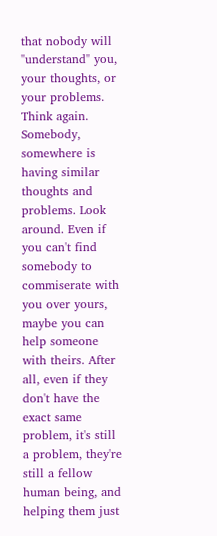that nobody will "understand" you, your thoughts, or your problems. Think again. Somebody, somewhere is having similar thoughts and problems. Look around. Even if you can't find somebody to commiserate with you over yours, maybe you can help someone with theirs. After all, even if they don't have the exact same problem, it's still a problem, they're still a fellow human being, and helping them just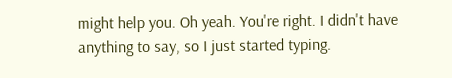might help you. Oh yeah. You're right. I didn't have anything to say, so I just started typing.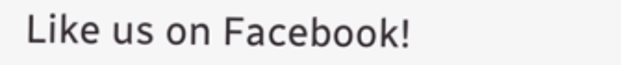Like us on Facebook!